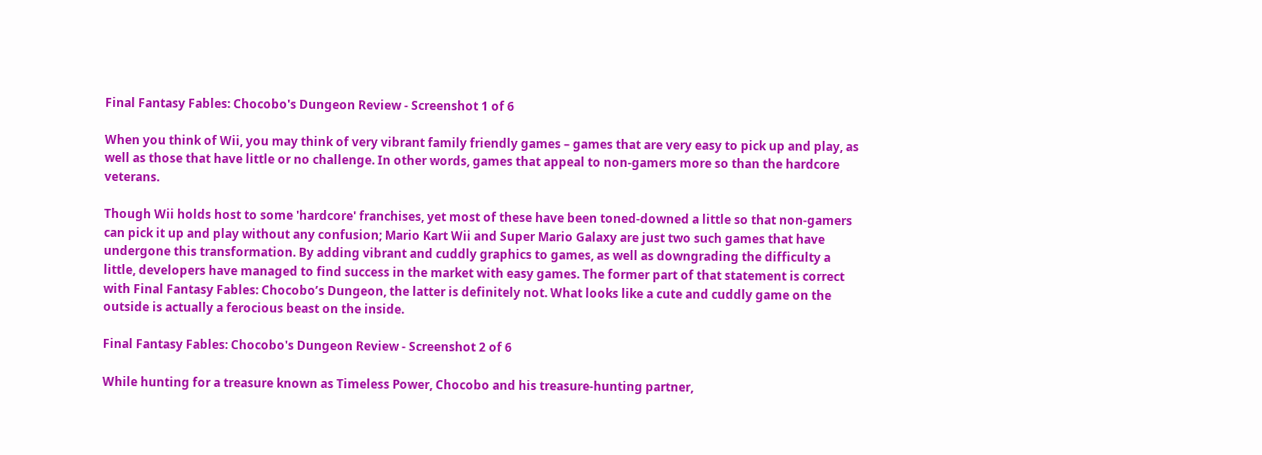Final Fantasy Fables: Chocobo's Dungeon Review - Screenshot 1 of 6

When you think of Wii, you may think of very vibrant family friendly games – games that are very easy to pick up and play, as well as those that have little or no challenge. In other words, games that appeal to non-gamers more so than the hardcore veterans.

Though Wii holds host to some 'hardcore' franchises, yet most of these have been toned-downed a little so that non-gamers can pick it up and play without any confusion; Mario Kart Wii and Super Mario Galaxy are just two such games that have undergone this transformation. By adding vibrant and cuddly graphics to games, as well as downgrading the difficulty a little, developers have managed to find success in the market with easy games. The former part of that statement is correct with Final Fantasy Fables: Chocobo’s Dungeon, the latter is definitely not. What looks like a cute and cuddly game on the outside is actually a ferocious beast on the inside.

Final Fantasy Fables: Chocobo's Dungeon Review - Screenshot 2 of 6

While hunting for a treasure known as Timeless Power, Chocobo and his treasure-hunting partner,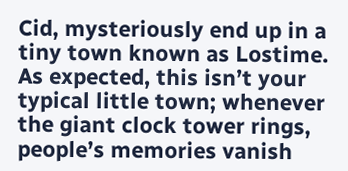Cid, mysteriously end up in a tiny town known as Lostime. As expected, this isn’t your typical little town; whenever the giant clock tower rings, people’s memories vanish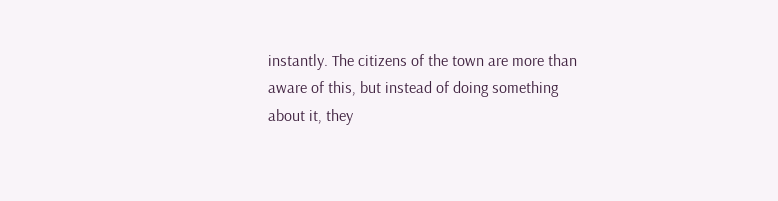instantly. The citizens of the town are more than aware of this, but instead of doing something about it, they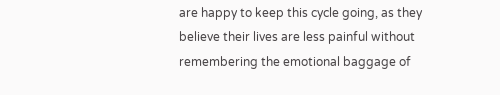are happy to keep this cycle going, as they believe their lives are less painful without remembering the emotional baggage of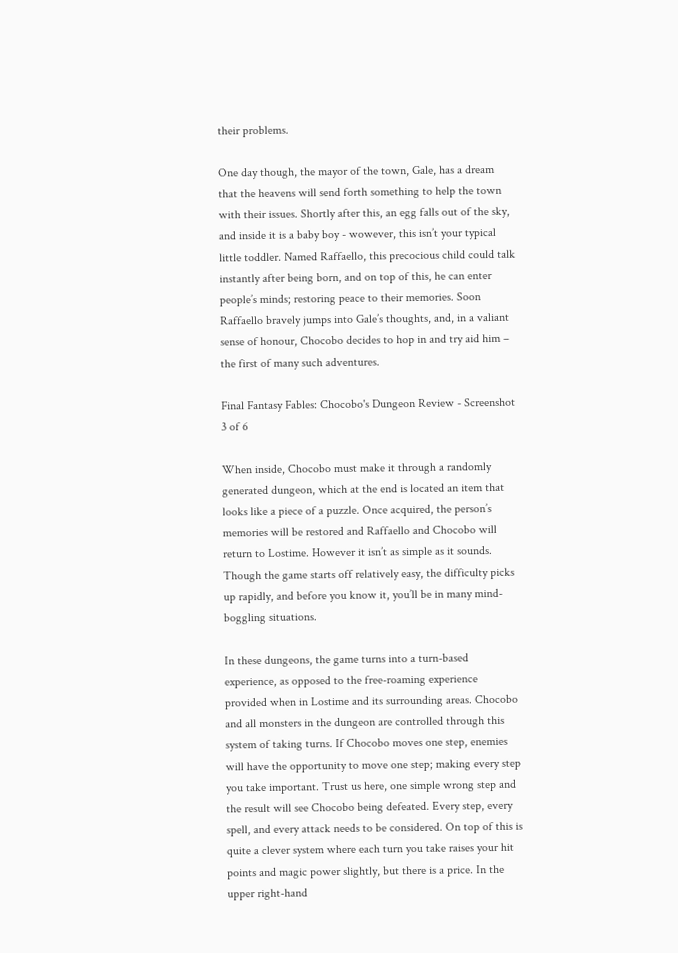their problems.

One day though, the mayor of the town, Gale, has a dream that the heavens will send forth something to help the town with their issues. Shortly after this, an egg falls out of the sky, and inside it is a baby boy - wowever, this isn’t your typical little toddler. Named Raffaello, this precocious child could talk instantly after being born, and on top of this, he can enter people’s minds; restoring peace to their memories. Soon Raffaello bravely jumps into Gale’s thoughts, and, in a valiant sense of honour, Chocobo decides to hop in and try aid him – the first of many such adventures.

Final Fantasy Fables: Chocobo's Dungeon Review - Screenshot 3 of 6

When inside, Chocobo must make it through a randomly generated dungeon, which at the end is located an item that looks like a piece of a puzzle. Once acquired, the person’s memories will be restored and Raffaello and Chocobo will return to Lostime. However it isn’t as simple as it sounds. Though the game starts off relatively easy, the difficulty picks up rapidly, and before you know it, you’ll be in many mind-boggling situations.

In these dungeons, the game turns into a turn-based experience, as opposed to the free-roaming experience provided when in Lostime and its surrounding areas. Chocobo and all monsters in the dungeon are controlled through this system of taking turns. If Chocobo moves one step, enemies will have the opportunity to move one step; making every step you take important. Trust us here, one simple wrong step and the result will see Chocobo being defeated. Every step, every spell, and every attack needs to be considered. On top of this is quite a clever system where each turn you take raises your hit points and magic power slightly, but there is a price. In the upper right-hand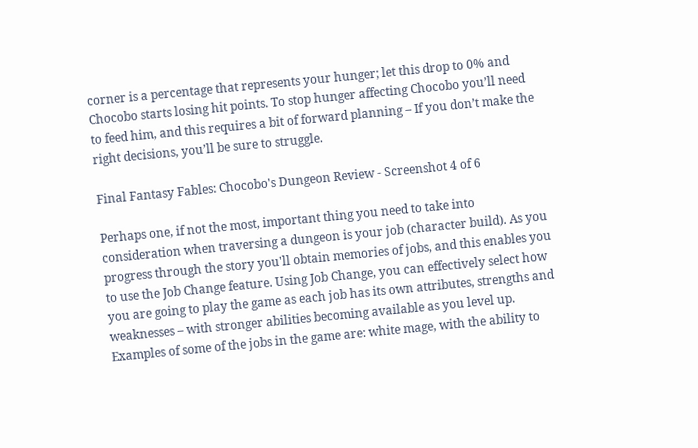corner is a percentage that represents your hunger; let this drop to 0% and Chocobo starts losing hit points. To stop hunger affecting Chocobo you’ll need to feed him, and this requires a bit of forward planning – If you don’t make the right decisions, you’ll be sure to struggle.

Final Fantasy Fables: Chocobo's Dungeon Review - Screenshot 4 of 6

Perhaps one, if not the most, important thing you need to take into consideration when traversing a dungeon is your job (character build). As you progress through the story you'll obtain memories of jobs, and this enables you to use the Job Change feature. Using Job Change, you can effectively select how you are going to play the game as each job has its own attributes, strengths and weaknesses – with stronger abilities becoming available as you level up. Examples of some of the jobs in the game are: white mage, with the ability to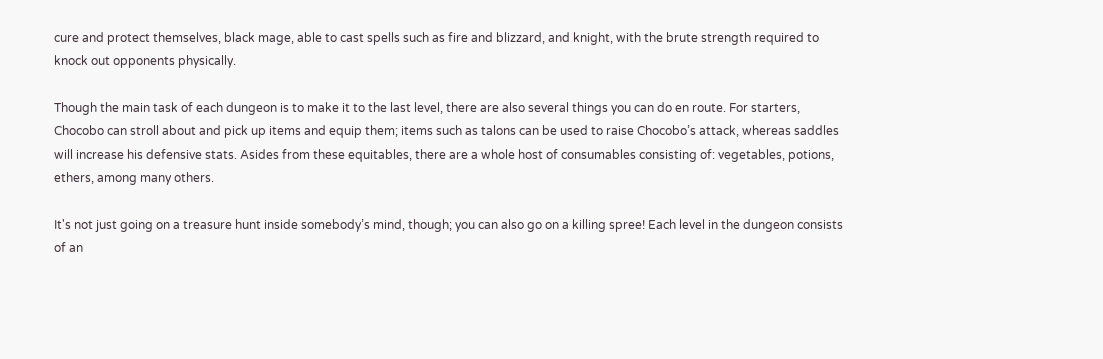cure and protect themselves, black mage, able to cast spells such as fire and blizzard, and knight, with the brute strength required to knock out opponents physically.

Though the main task of each dungeon is to make it to the last level, there are also several things you can do en route. For starters, Chocobo can stroll about and pick up items and equip them; items such as talons can be used to raise Chocobo’s attack, whereas saddles will increase his defensive stats. Asides from these equitables, there are a whole host of consumables consisting of: vegetables, potions, ethers, among many others.

It's not just going on a treasure hunt inside somebody’s mind, though; you can also go on a killing spree! Each level in the dungeon consists of an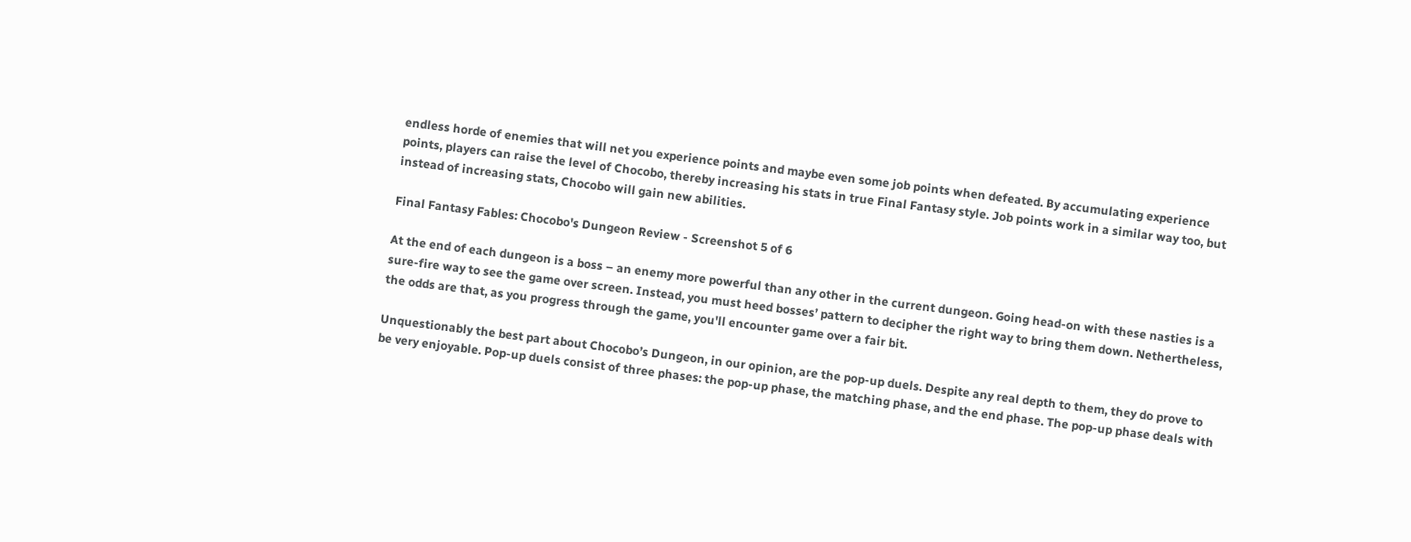endless horde of enemies that will net you experience points and maybe even some job points when defeated. By accumulating experience points, players can raise the level of Chocobo, thereby increasing his stats in true Final Fantasy style. Job points work in a similar way too, but instead of increasing stats, Chocobo will gain new abilities.

Final Fantasy Fables: Chocobo's Dungeon Review - Screenshot 5 of 6

At the end of each dungeon is a boss – an enemy more powerful than any other in the current dungeon. Going head-on with these nasties is a sure-fire way to see the game over screen. Instead, you must heed bosses’ pattern to decipher the right way to bring them down. Nethertheless, the odds are that, as you progress through the game, you'll encounter game over a fair bit.

Unquestionably the best part about Chocobo’s Dungeon, in our opinion, are the pop-up duels. Despite any real depth to them, they do prove to be very enjoyable. Pop-up duels consist of three phases: the pop-up phase, the matching phase, and the end phase. The pop-up phase deals with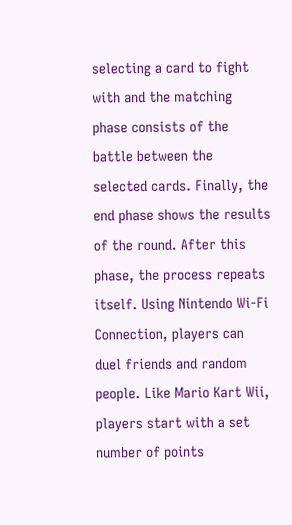selecting a card to fight with and the matching phase consists of the battle between the selected cards. Finally, the end phase shows the results of the round. After this phase, the process repeats itself. Using Nintendo Wi-Fi Connection, players can duel friends and random people. Like Mario Kart Wii, players start with a set number of points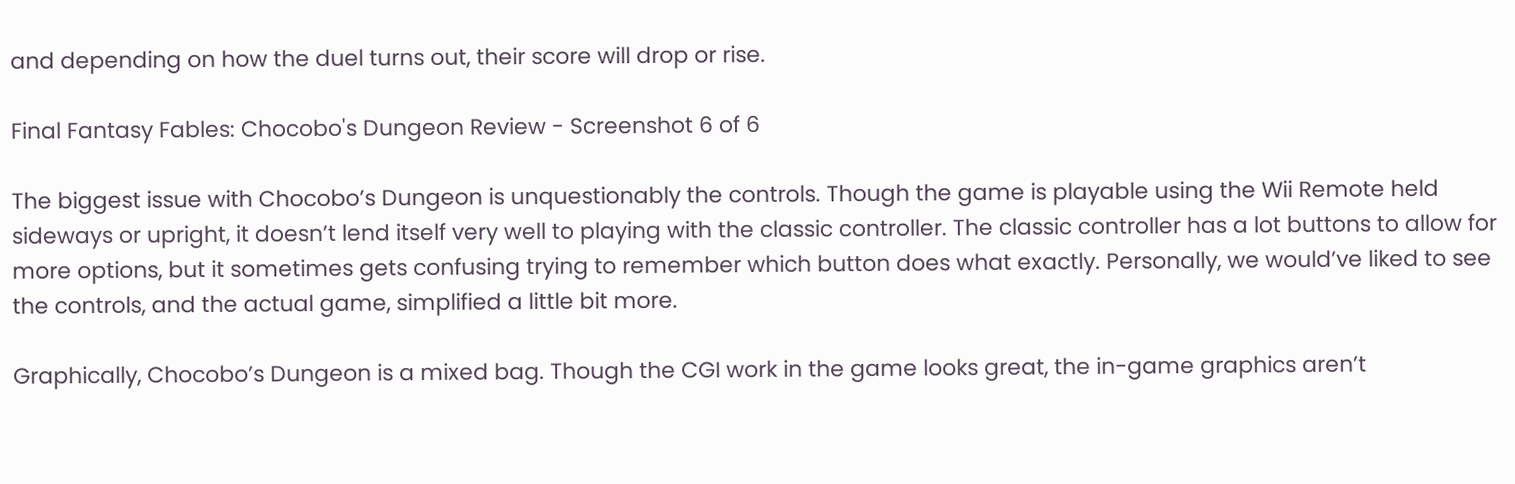and depending on how the duel turns out, their score will drop or rise.

Final Fantasy Fables: Chocobo's Dungeon Review - Screenshot 6 of 6

The biggest issue with Chocobo’s Dungeon is unquestionably the controls. Though the game is playable using the Wii Remote held sideways or upright, it doesn’t lend itself very well to playing with the classic controller. The classic controller has a lot buttons to allow for more options, but it sometimes gets confusing trying to remember which button does what exactly. Personally, we would’ve liked to see the controls, and the actual game, simplified a little bit more.

Graphically, Chocobo’s Dungeon is a mixed bag. Though the CGI work in the game looks great, the in-game graphics aren’t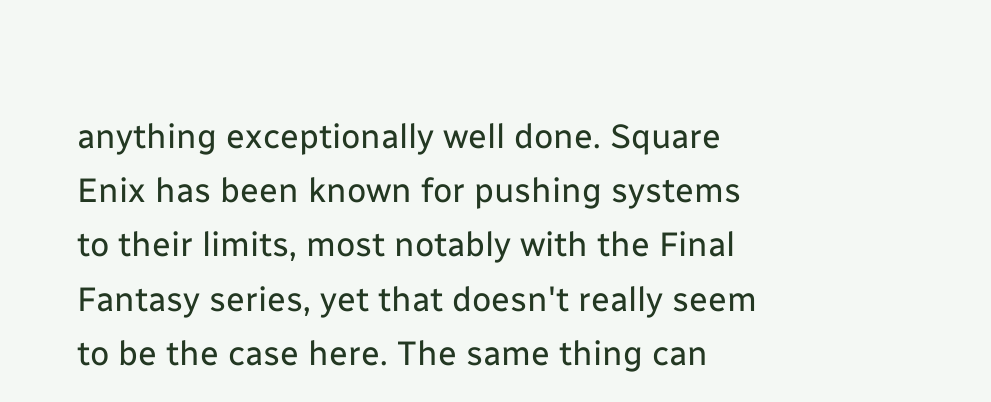anything exceptionally well done. Square Enix has been known for pushing systems to their limits, most notably with the Final Fantasy series, yet that doesn't really seem to be the case here. The same thing can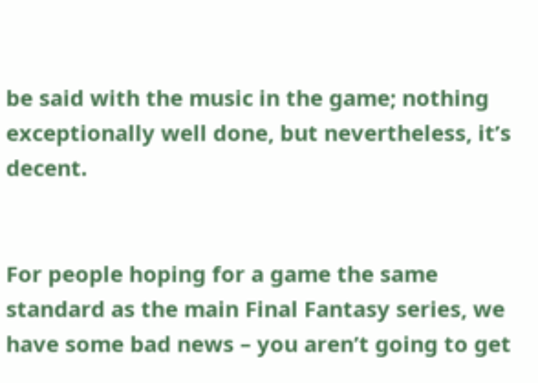be said with the music in the game; nothing exceptionally well done, but nevertheless, it’s decent.


For people hoping for a game the same standard as the main Final Fantasy series, we have some bad news – you aren’t going to get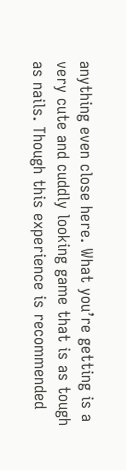anything even close here. What you’re getting is a very cute and cuddly looking game that is as tough as nails. Though this experience is recommended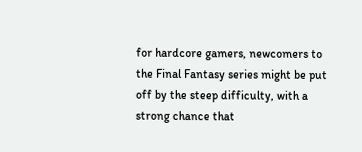for hardcore gamers, newcomers to the Final Fantasy series might be put off by the steep difficulty, with a strong chance that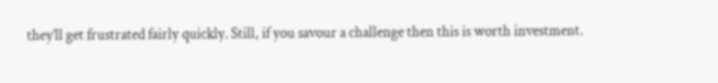they’ll get frustrated fairly quickly. Still, if you savour a challenge then this is worth investment.